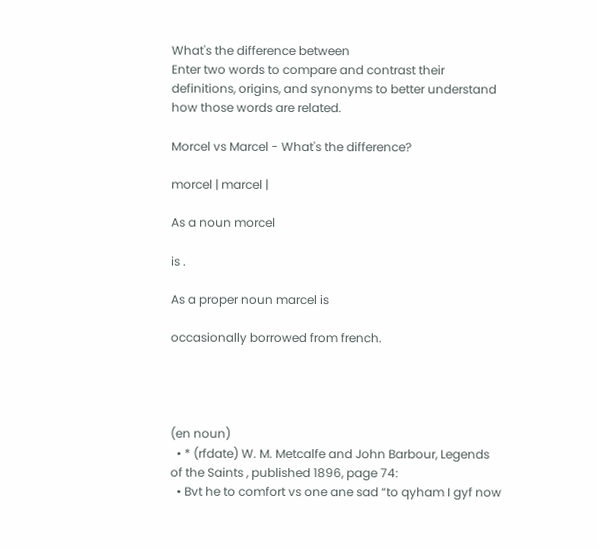What's the difference between
Enter two words to compare and contrast their definitions, origins, and synonyms to better understand how those words are related.

Morcel vs Marcel - What's the difference?

morcel | marcel |

As a noun morcel

is .

As a proper noun marcel is

occasionally borrowed from french.




(en noun)
  • * (rfdate) W. M. Metcalfe and John Barbour, Legends of the Saints , published 1896, page 74:
  • Bvt he to comfort vs one ane sad “to qyham I gyf now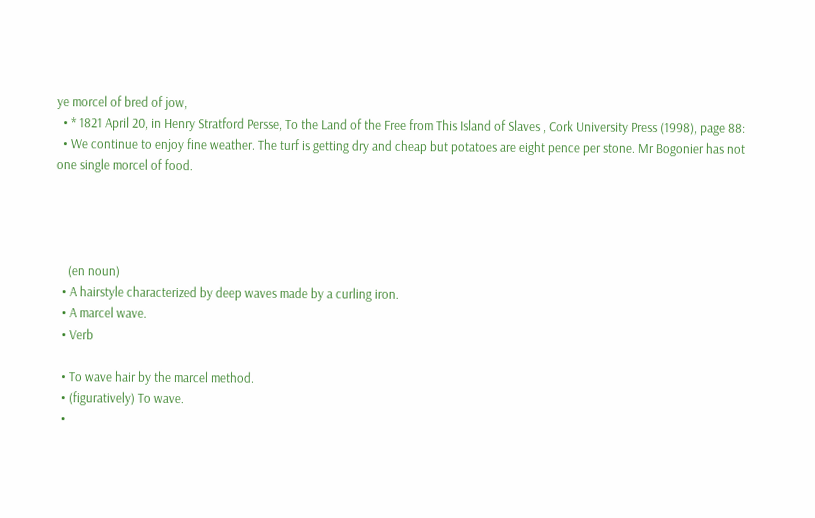ye morcel of bred of jow,
  • * 1821 April 20, in Henry Stratford Persse, To the Land of the Free from This Island of Slaves , Cork University Press (1998), page 88:
  • We continue to enjoy fine weather. The turf is getting dry and cheap but potatoes are eight pence per stone. Mr Bogonier has not one single morcel of food.




    (en noun)
  • A hairstyle characterized by deep waves made by a curling iron.
  • A marcel wave.
  • Verb

  • To wave hair by the marcel method.
  • (figuratively) To wave.
  •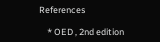References

    * OED , 2nd edition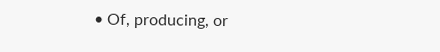• Of, producing, or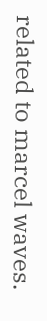related to marcel waves.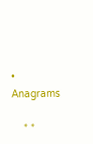• Anagrams

    * *